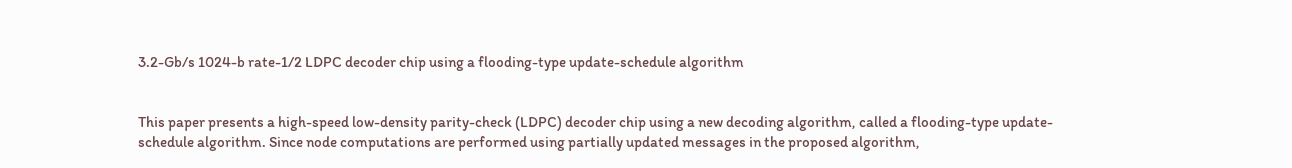3.2-Gb/s 1024-b rate-1/2 LDPC decoder chip using a flooding-type update-schedule algorithm


This paper presents a high-speed low-density parity-check (LDPC) decoder chip using a new decoding algorithm, called a flooding-type update-schedule algorithm. Since node computations are performed using partially updated messages in the proposed algorithm,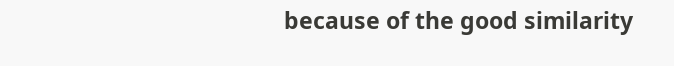because of the good similarity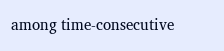among time-consecutive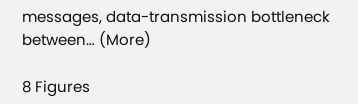messages, data-transmission bottleneck between… (More)

8 Figures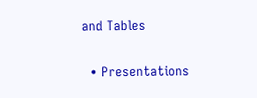and Tables


  • Presentations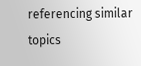referencing similar topics